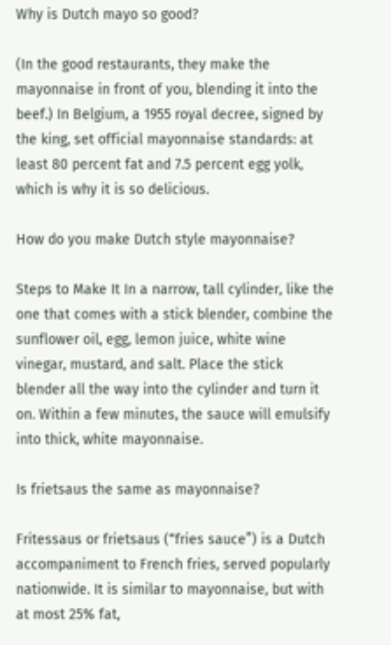Why is Dutch mayo so good?

(In the good restaurants, they make the mayonnaise in front of you, blending it into the beef.) In Belgium, a 1955 royal decree, signed by the king, set official mayonnaise standards: at least 80 percent fat and 7.5 percent egg yolk, which is why it is so delicious.

How do you make Dutch style mayonnaise?

Steps to Make It In a narrow, tall cylinder, like the one that comes with a stick blender, combine the sunflower oil, egg, lemon juice, white wine vinegar, mustard, and salt. Place the stick blender all the way into the cylinder and turn it on. Within a few minutes, the sauce will emulsify into thick, white mayonnaise.

Is frietsaus the same as mayonnaise?

Fritessaus or frietsaus (“fries sauce”) is a Dutch accompaniment to French fries, served popularly nationwide. It is similar to mayonnaise, but with at most 25% fat,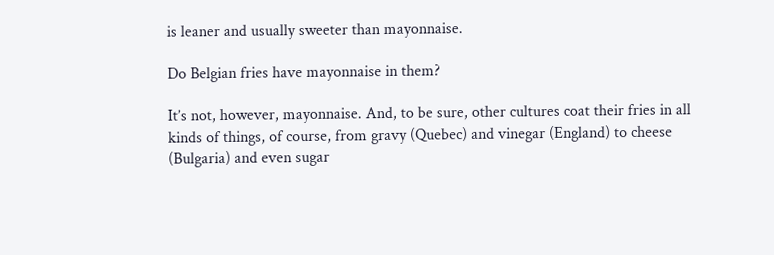is leaner and usually sweeter than mayonnaise.

Do Belgian fries have mayonnaise in them?

It’s not, however, mayonnaise. And, to be sure, other cultures coat their fries in all kinds of things, of course, from gravy (Quebec) and vinegar (England) to cheese (Bulgaria) and even sugar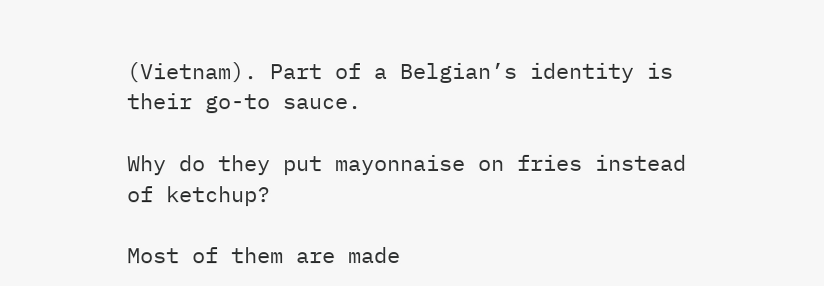(Vietnam). Part of a Belgian’s identity is their go-to sauce.

Why do they put mayonnaise on fries instead of ketchup?

Most of them are made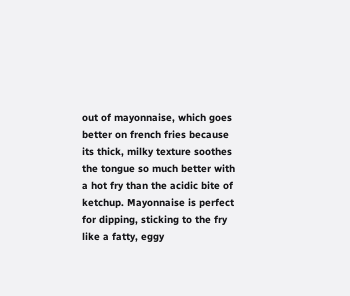out of mayonnaise, which goes better on french fries because its thick, milky texture soothes the tongue so much better with a hot fry than the acidic bite of ketchup. Mayonnaise is perfect for dipping, sticking to the fry like a fatty, eggy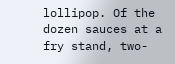lollipop. Of the dozen sauces at a fry stand, two-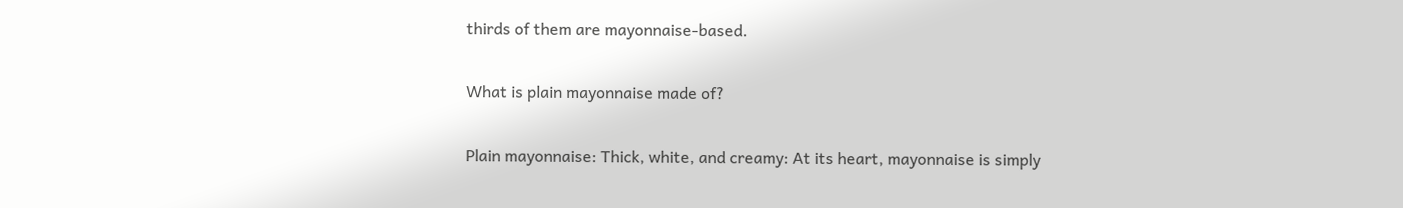thirds of them are mayonnaise-based.

What is plain mayonnaise made of?

Plain mayonnaise: Thick, white, and creamy: At its heart, mayonnaise is simply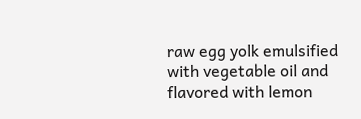raw egg yolk emulsified with vegetable oil and flavored with lemon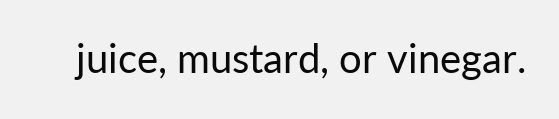juice, mustard, or vinegar.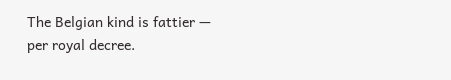The Belgian kind is fattier — per royal decree.